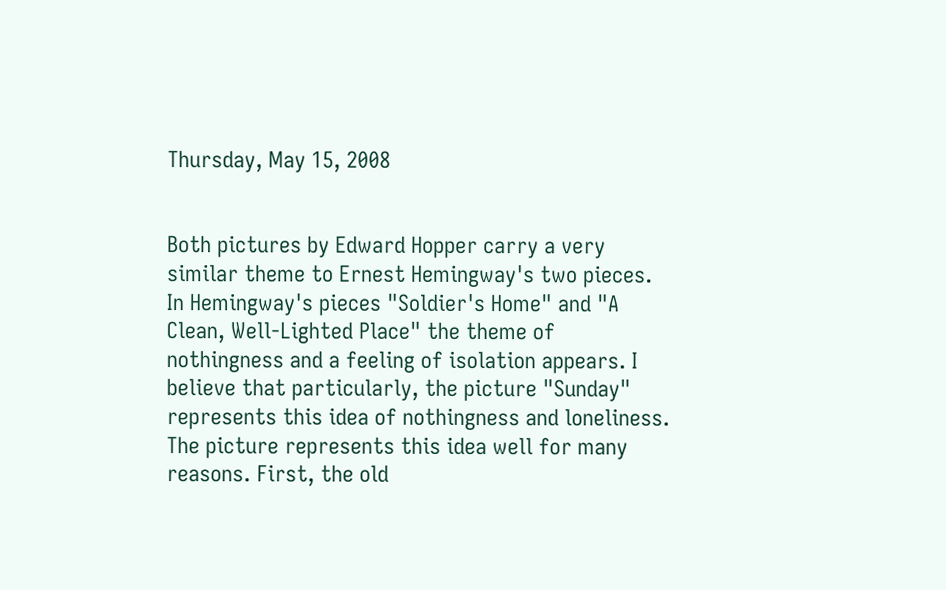Thursday, May 15, 2008


Both pictures by Edward Hopper carry a very similar theme to Ernest Hemingway's two pieces. In Hemingway's pieces "Soldier's Home" and "A Clean, Well-Lighted Place" the theme of nothingness and a feeling of isolation appears. I believe that particularly, the picture "Sunday" represents this idea of nothingness and loneliness. The picture represents this idea well for many reasons. First, the old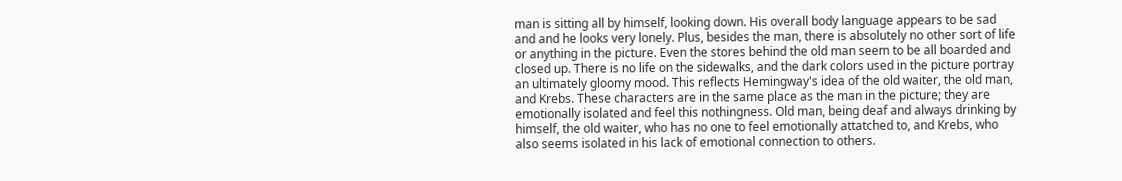man is sitting all by himself, looking down. His overall body language appears to be sad and and he looks very lonely. Plus, besides the man, there is absolutely no other sort of life or anything in the picture. Even the stores behind the old man seem to be all boarded and closed up. There is no life on the sidewalks, and the dark colors used in the picture portray an ultimately gloomy mood. This reflects Hemingway's idea of the old waiter, the old man, and Krebs. These characters are in the same place as the man in the picture; they are emotionally isolated and feel this nothingness. Old man, being deaf and always drinking by himself, the old waiter, who has no one to feel emotionally attatched to, and Krebs, who also seems isolated in his lack of emotional connection to others.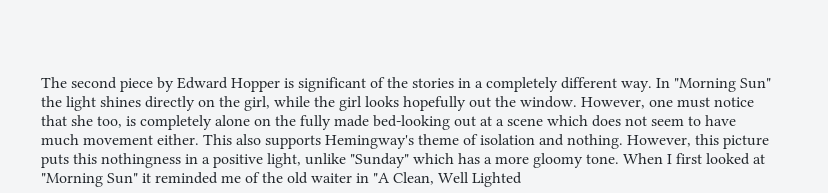The second piece by Edward Hopper is significant of the stories in a completely different way. In "Morning Sun" the light shines directly on the girl, while the girl looks hopefully out the window. However, one must notice that she too, is completely alone on the fully made bed-looking out at a scene which does not seem to have much movement either. This also supports Hemingway's theme of isolation and nothing. However, this picture puts this nothingness in a positive light, unlike "Sunday" which has a more gloomy tone. When I first looked at "Morning Sun" it reminded me of the old waiter in "A Clean, Well Lighted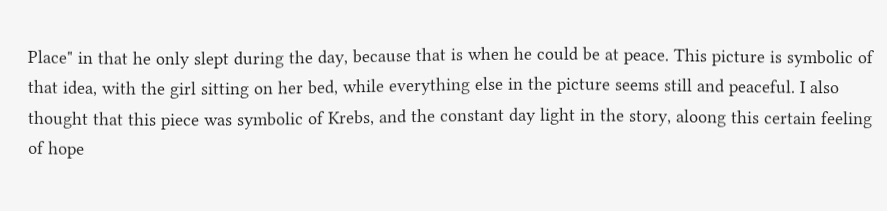Place" in that he only slept during the day, because that is when he could be at peace. This picture is symbolic of that idea, with the girl sitting on her bed, while everything else in the picture seems still and peaceful. I also thought that this piece was symbolic of Krebs, and the constant day light in the story, aloong this certain feeling of hope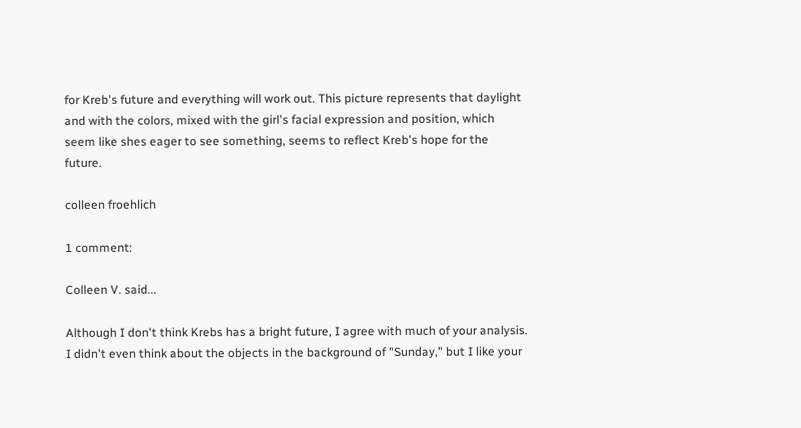for Kreb's future and everything will work out. This picture represents that daylight and with the colors, mixed with the girl's facial expression and position, which seem like shes eager to see something, seems to reflect Kreb's hope for the future.

colleen froehlich

1 comment:

Colleen V. said...

Although I don't think Krebs has a bright future, I agree with much of your analysis. I didn't even think about the objects in the background of "Sunday," but I like your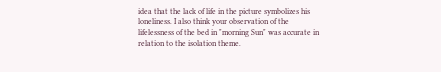idea that the lack of life in the picture symbolizes his loneliness. I also think your observation of the lifelessness of the bed in "morning Sun" was accurate in relation to the isolation theme.